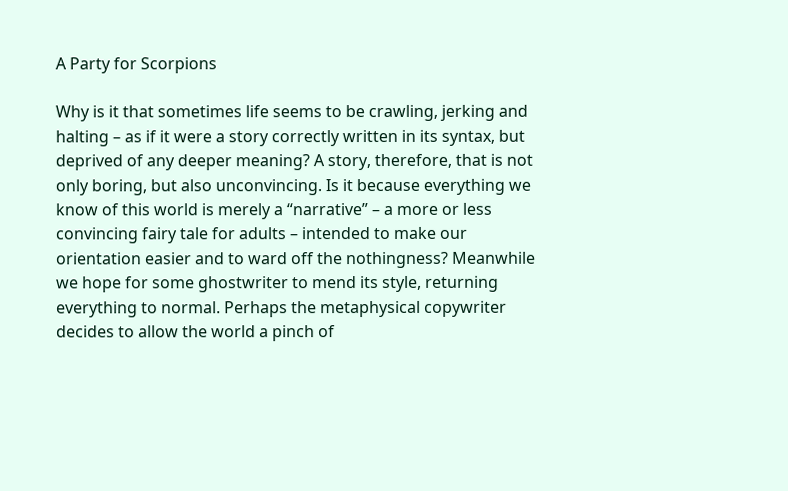A Party for Scorpions

Why is it that sometimes life seems to be crawling, jerking and halting – as if it were a story correctly written in its syntax, but deprived of any deeper meaning? A story, therefore, that is not only boring, but also unconvincing. Is it because everything we know of this world is merely a “narrative” – a more or less convincing fairy tale for adults – intended to make our orientation easier and to ward off the nothingness? Meanwhile we hope for some ghostwriter to mend its style, returning everything to normal. Perhaps the metaphysical copywriter decides to allow the world a pinch of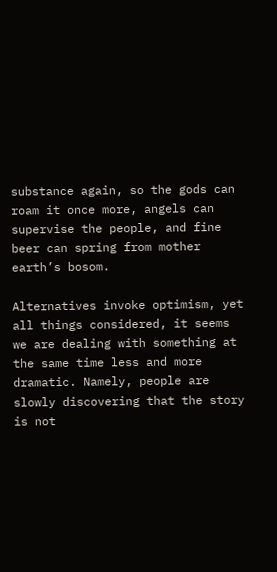substance again, so the gods can roam it once more, angels can supervise the people, and fine beer can spring from mother earth’s bosom.

Alternatives invoke optimism, yet all things considered, it seems we are dealing with something at the same time less and more dramatic. Namely, people are slowly discovering that the story is not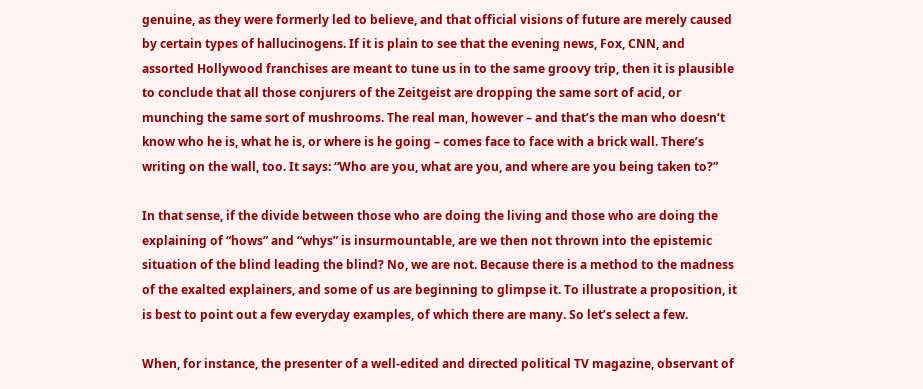genuine, as they were formerly led to believe, and that official visions of future are merely caused by certain types of hallucinogens. If it is plain to see that the evening news, Fox, CNN, and assorted Hollywood franchises are meant to tune us in to the same groovy trip, then it is plausible to conclude that all those conjurers of the Zeitgeist are dropping the same sort of acid, or munching the same sort of mushrooms. The real man, however – and that’s the man who doesn’t know who he is, what he is, or where is he going – comes face to face with a brick wall. There’s writing on the wall, too. It says: “Who are you, what are you, and where are you being taken to?”

In that sense, if the divide between those who are doing the living and those who are doing the explaining of “hows” and “whys” is insurmountable, are we then not thrown into the epistemic situation of the blind leading the blind? No, we are not. Because there is a method to the madness of the exalted explainers, and some of us are beginning to glimpse it. To illustrate a proposition, it is best to point out a few everyday examples, of which there are many. So let’s select a few.

When, for instance, the presenter of a well-edited and directed political TV magazine, observant of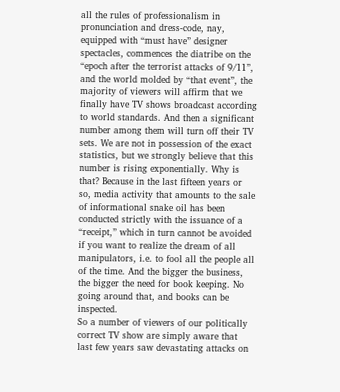all the rules of professionalism in pronunciation and dress-code, nay, equipped with “must have” designer spectacles, commences the diatribe on the “epoch after the terrorist attacks of 9/11”, and the world molded by “that event”, the majority of viewers will affirm that we finally have TV shows broadcast according to world standards. And then a significant number among them will turn off their TV sets. We are not in possession of the exact statistics, but we strongly believe that this number is rising exponentially. Why is that? Because in the last fifteen years or so, media activity that amounts to the sale of informational snake oil has been conducted strictly with the issuance of a “receipt,” which in turn cannot be avoided if you want to realize the dream of all manipulators, i.e. to fool all the people all of the time. And the bigger the business, the bigger the need for book keeping. No going around that, and books can be inspected.
So a number of viewers of our politically correct TV show are simply aware that last few years saw devastating attacks on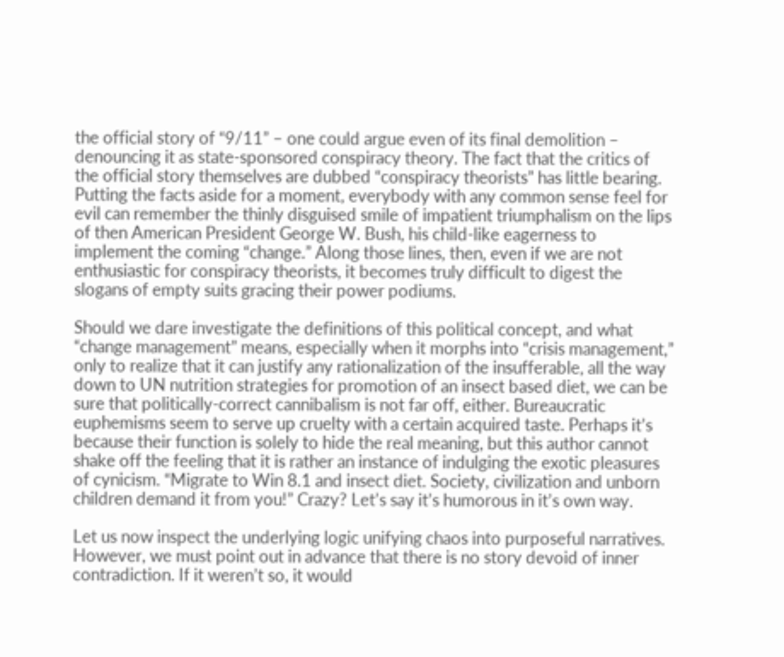the official story of “9/11” – one could argue even of its final demolition – denouncing it as state-sponsored conspiracy theory. The fact that the critics of the official story themselves are dubbed “conspiracy theorists” has little bearing. Putting the facts aside for a moment, everybody with any common sense feel for evil can remember the thinly disguised smile of impatient triumphalism on the lips of then American President George W. Bush, his child-like eagerness to implement the coming “change.” Along those lines, then, even if we are not enthusiastic for conspiracy theorists, it becomes truly difficult to digest the slogans of empty suits gracing their power podiums.

Should we dare investigate the definitions of this political concept, and what “change management” means, especially when it morphs into “crisis management,” only to realize that it can justify any rationalization of the insufferable, all the way down to UN nutrition strategies for promotion of an insect based diet, we can be sure that politically-correct cannibalism is not far off, either. Bureaucratic euphemisms seem to serve up cruelty with a certain acquired taste. Perhaps it’s because their function is solely to hide the real meaning, but this author cannot shake off the feeling that it is rather an instance of indulging the exotic pleasures of cynicism. “Migrate to Win 8.1 and insect diet. Society, civilization and unborn children demand it from you!” Crazy? Let’s say it’s humorous in it’s own way.

Let us now inspect the underlying logic unifying chaos into purposeful narratives. However, we must point out in advance that there is no story devoid of inner contradiction. If it weren’t so, it would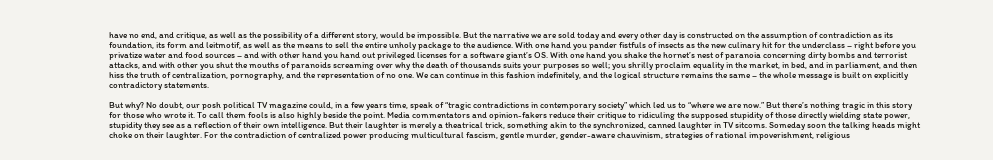have no end, and critique, as well as the possibility of a different story, would be impossible. But the narrative we are sold today and every other day is constructed on the assumption of contradiction as its foundation, its form and leitmotif, as well as the means to sell the entire unholy package to the audience. With one hand you pander fistfuls of insects as the new culinary hit for the underclass – right before you privatize water and food sources – and with other hand you hand out privileged licenses for a software giant’s OS. With one hand you shake the hornet’s nest of paranoia concerning dirty bombs and terrorist attacks, and with other you shut the mouths of paranoids screaming over why the death of thousands suits your purposes so well; you shrilly proclaim equality in the market, in bed, and in parliament, and then hiss the truth of centralization, pornography, and the representation of no one. We can continue in this fashion indefinitely, and the logical structure remains the same – the whole message is built on explicitly contradictory statements.

But why? No doubt, our posh political TV magazine could, in a few years time, speak of “tragic contradictions in contemporary society” which led us to “where we are now.” But there’s nothing tragic in this story for those who wrote it. To call them fools is also highly beside the point. Media commentators and opinion-fakers reduce their critique to ridiculing the supposed stupidity of those directly wielding state power, stupidity they see as a reflection of their own intelligence. But their laughter is merely a theatrical trick, something akin to the synchronized, canned laughter in TV sitcoms. Someday soon the talking heads might choke on their laughter. For the contradiction of centralized power producing multicultural fascism, gentle murder, gender-aware chauvinism, strategies of rational impoverishment, religious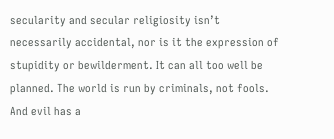secularity and secular religiosity isn’t necessarily accidental, nor is it the expression of stupidity or bewilderment. It can all too well be planned. The world is run by criminals, not fools. And evil has a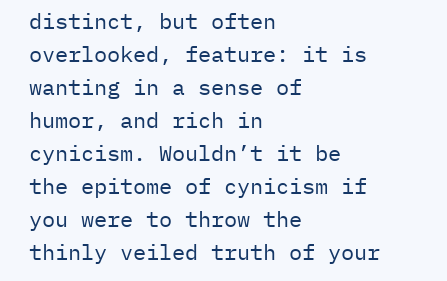distinct, but often overlooked, feature: it is wanting in a sense of humor, and rich in cynicism. Wouldn’t it be the epitome of cynicism if you were to throw the thinly veiled truth of your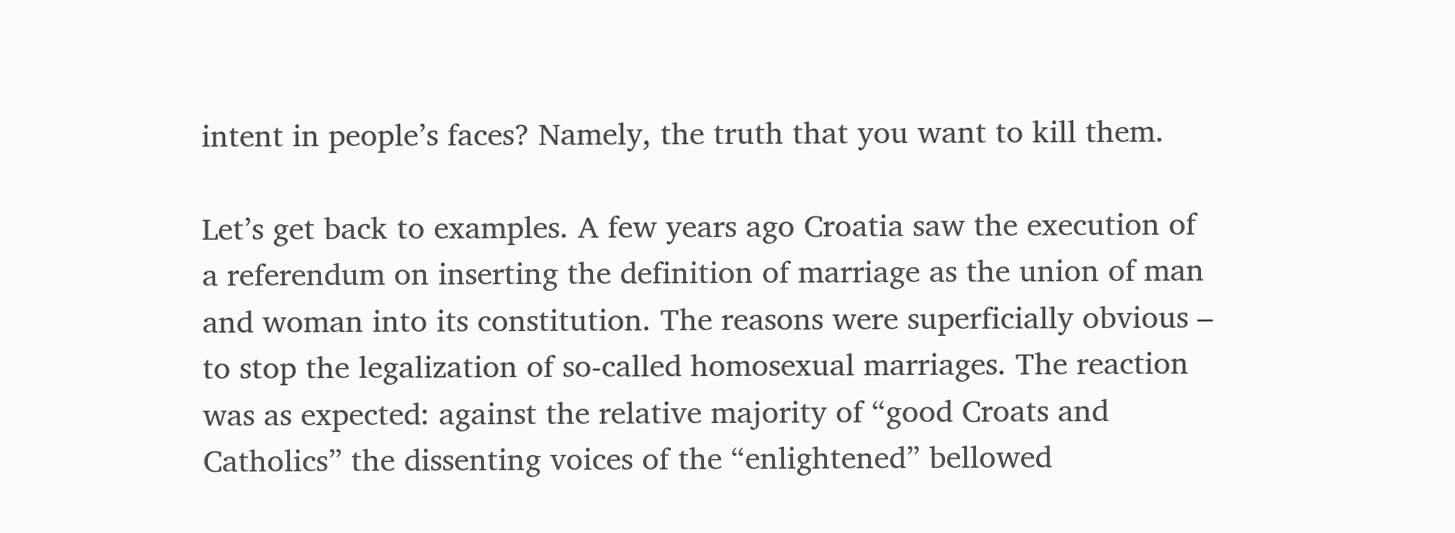intent in people’s faces? Namely, the truth that you want to kill them.

Let’s get back to examples. A few years ago Croatia saw the execution of a referendum on inserting the definition of marriage as the union of man and woman into its constitution. The reasons were superficially obvious – to stop the legalization of so-called homosexual marriages. The reaction was as expected: against the relative majority of “good Croats and Catholics” the dissenting voices of the “enlightened” bellowed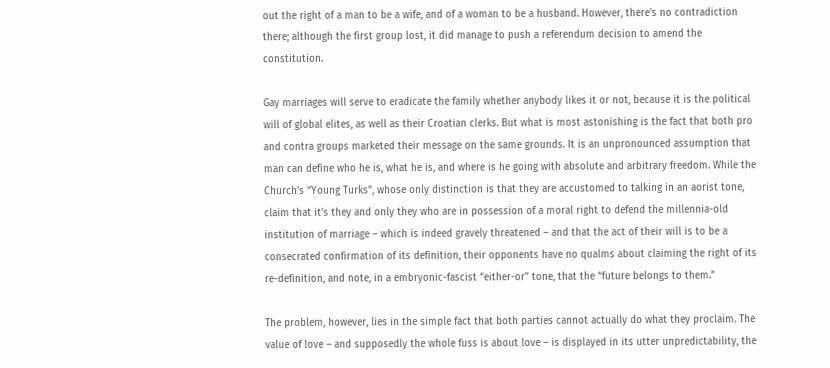out the right of a man to be a wife, and of a woman to be a husband. However, there’s no contradiction there; although the first group lost, it did manage to push a referendum decision to amend the constitution.

Gay marriages will serve to eradicate the family whether anybody likes it or not, because it is the political will of global elites, as well as their Croatian clerks. But what is most astonishing is the fact that both pro and contra groups marketed their message on the same grounds. It is an unpronounced assumption that man can define who he is, what he is, and where is he going with absolute and arbitrary freedom. While the Church’s “Young Turks”, whose only distinction is that they are accustomed to talking in an aorist tone, claim that it’s they and only they who are in possession of a moral right to defend the millennia-old institution of marriage – which is indeed gravely threatened – and that the act of their will is to be a consecrated confirmation of its definition, their opponents have no qualms about claiming the right of its re-definition, and note, in a embryonic-fascist “either-or” tone, that the “future belongs to them.”

The problem, however, lies in the simple fact that both parties cannot actually do what they proclaim. The value of love – and supposedly the whole fuss is about love – is displayed in its utter unpredictability, the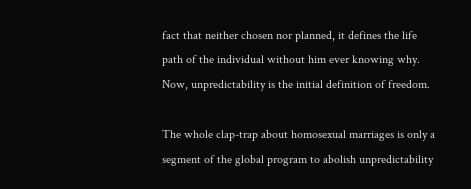fact that neither chosen nor planned, it defines the life path of the individual without him ever knowing why. Now, unpredictability is the initial definition of freedom.

The whole clap-trap about homosexual marriages is only a segment of the global program to abolish unpredictability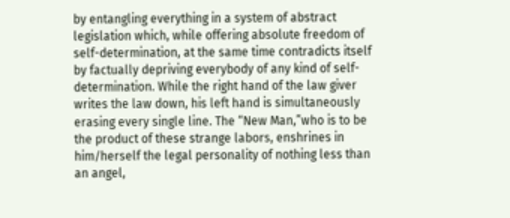by entangling everything in a system of abstract legislation which, while offering absolute freedom of self-determination, at the same time contradicts itself by factually depriving everybody of any kind of self-determination. While the right hand of the law giver writes the law down, his left hand is simultaneously erasing every single line. The “New Man,”who is to be the product of these strange labors, enshrines in him/herself the legal personality of nothing less than an angel,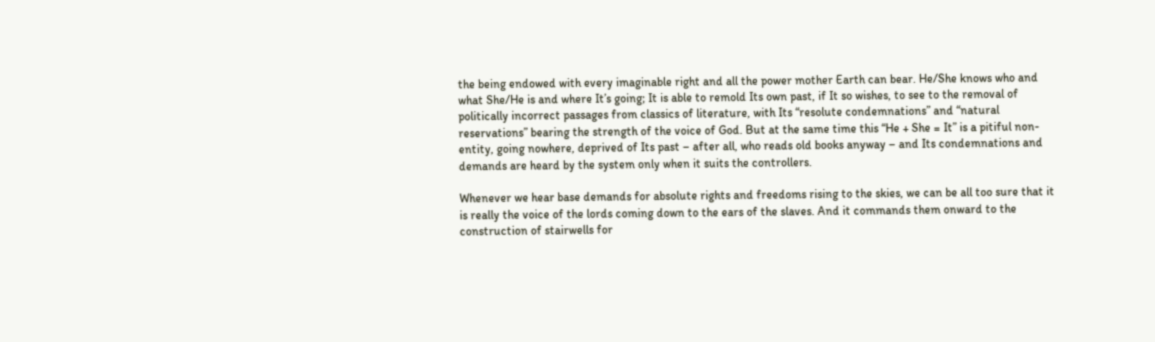the being endowed with every imaginable right and all the power mother Earth can bear. He/She knows who and what She/He is and where It’s going; It is able to remold Its own past, if It so wishes, to see to the removal of politically incorrect passages from classics of literature, with Its “resolute condemnations” and “natural reservations” bearing the strength of the voice of God. But at the same time this “He + She = It” is a pitiful non-entity, going nowhere, deprived of Its past – after all, who reads old books anyway – and Its condemnations and demands are heard by the system only when it suits the controllers.

Whenever we hear base demands for absolute rights and freedoms rising to the skies, we can be all too sure that it is really the voice of the lords coming down to the ears of the slaves. And it commands them onward to the construction of stairwells for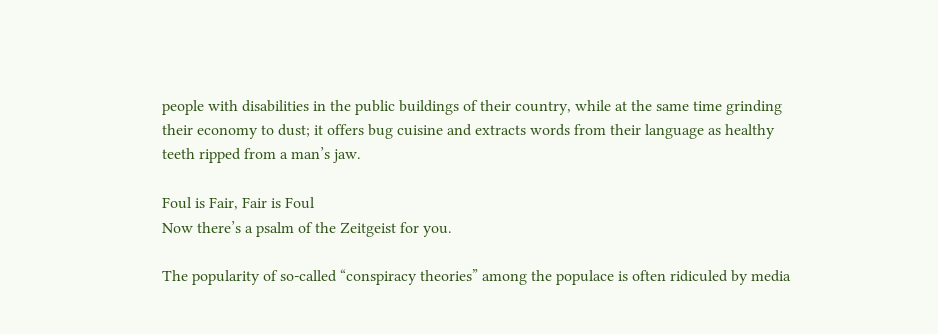people with disabilities in the public buildings of their country, while at the same time grinding their economy to dust; it offers bug cuisine and extracts words from their language as healthy teeth ripped from a man’s jaw.

Foul is Fair, Fair is Foul
Now there’s a psalm of the Zeitgeist for you.

The popularity of so-called “conspiracy theories” among the populace is often ridiculed by media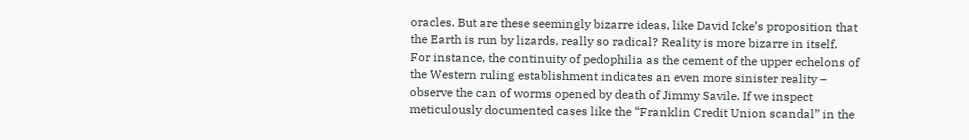oracles. But are these seemingly bizarre ideas, like David Icke’s proposition that the Earth is run by lizards, really so radical? Reality is more bizarre in itself. For instance, the continuity of pedophilia as the cement of the upper echelons of the Western ruling establishment indicates an even more sinister reality – observe the can of worms opened by death of Jimmy Savile. If we inspect meticulously documented cases like the “Franklin Credit Union scandal” in the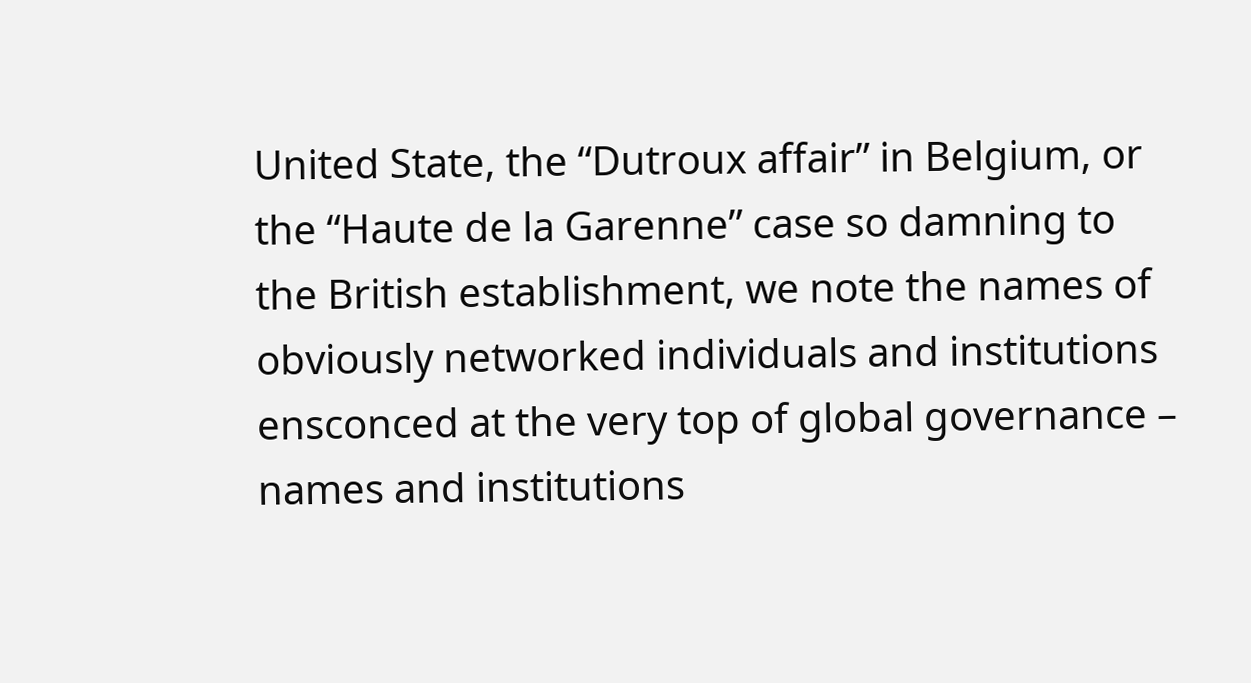United State, the “Dutroux affair” in Belgium, or the “Haute de la Garenne” case so damning to the British establishment, we note the names of obviously networked individuals and institutions ensconced at the very top of global governance – names and institutions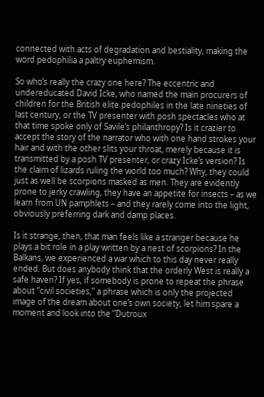connected with acts of degradation and bestiality, making the word pedophilia a paltry euphemism.

So who’s really the crazy one here? The eccentric and undereducated David Icke, who named the main procurers of children for the British elite pedophiles in the late nineties of last century, or the TV presenter with posh spectacles who at that time spoke only of Savile’s philanthropy? Is it crazier to accept the story of the narrator who with one hand strokes your hair and with the other slits your throat, merely because it is transmitted by a posh TV presenter, or crazy Icke’s version? Is the claim of lizards ruling the world too much? Why, they could just as well be scorpions masked as men. They are evidently prone to jerky crawling, they have an appetite for insects – as we learn from UN pamphlets – and they rarely come into the light, obviously preferring dark and damp places.

Is it strange, then, that man feels like a stranger because he plays a bit role in a play written by a nest of scorpions? In the Balkans, we experienced a war which to this day never really ended. But does anybody think that the orderly West is really a safe haven? If yes, if somebody is prone to repeat the phrase about “civil societies,” a phrase which is only the projected image of the dream about one’s own society, let him spare a moment and look into the “Dutroux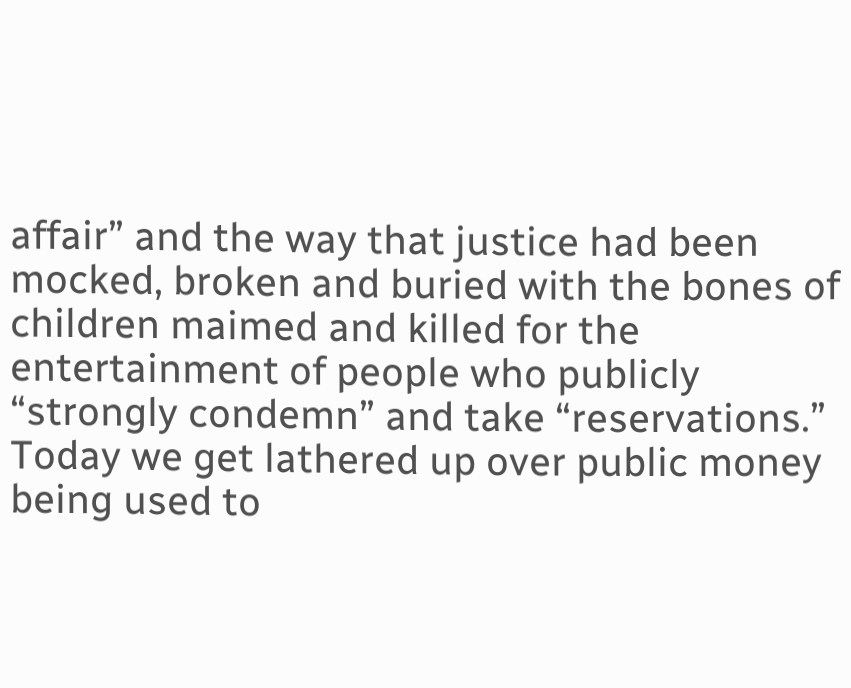affair” and the way that justice had been mocked, broken and buried with the bones of children maimed and killed for the entertainment of people who publicly “strongly condemn” and take “reservations.” Today we get lathered up over public money being used to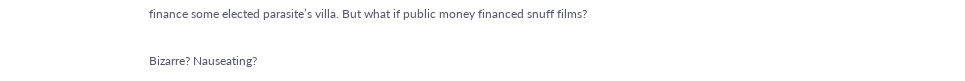finance some elected parasite’s villa. But what if public money financed snuff films?

Bizarre? Nauseating?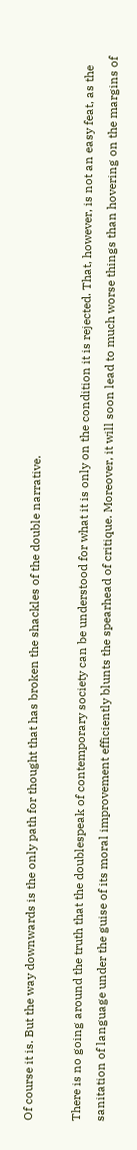Of course it is. But the way downwards is the only path for thought that has broken the shackles of the double narrative.

There is no going around the truth that the doublespeak of contemporary society can be understood for what it is only on the condition it is rejected. That, however, is not an easy feat, as the sanitation of language under the guise of its moral improvement efficiently blunts the spearhead of critique. Moreover, it will soon lead to much worse things than hovering on the margins of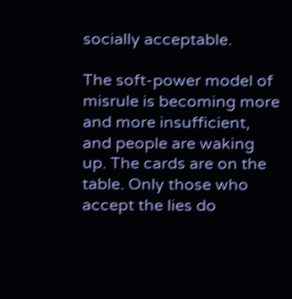socially acceptable.

The soft-power model of misrule is becoming more and more insufficient, and people are waking up. The cards are on the table. Only those who accept the lies do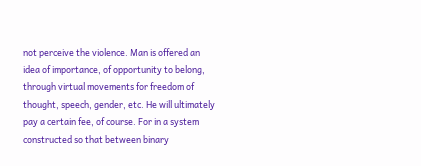not perceive the violence. Man is offered an idea of importance, of opportunity to belong, through virtual movements for freedom of thought, speech, gender, etc. He will ultimately pay a certain fee, of course. For in a system constructed so that between binary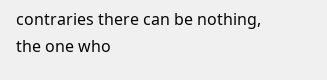contraries there can be nothing, the one who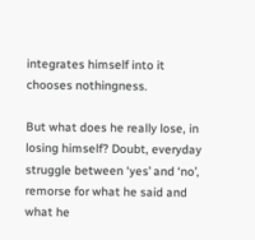integrates himself into it chooses nothingness.

But what does he really lose, in losing himself? Doubt, everyday struggle between ‘yes’ and ‘no’, remorse for what he said and what he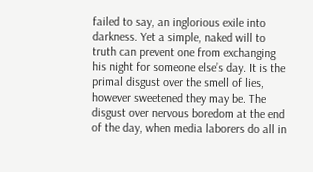failed to say, an inglorious exile into darkness. Yet a simple, naked will to truth can prevent one from exchanging his night for someone else’s day. It is the primal disgust over the smell of lies, however sweetened they may be. The disgust over nervous boredom at the end of the day, when media laborers do all in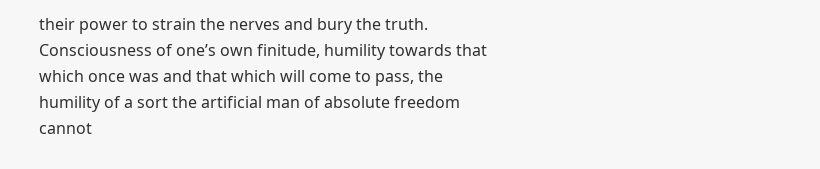their power to strain the nerves and bury the truth. Consciousness of one’s own finitude, humility towards that which once was and that which will come to pass, the humility of a sort the artificial man of absolute freedom cannot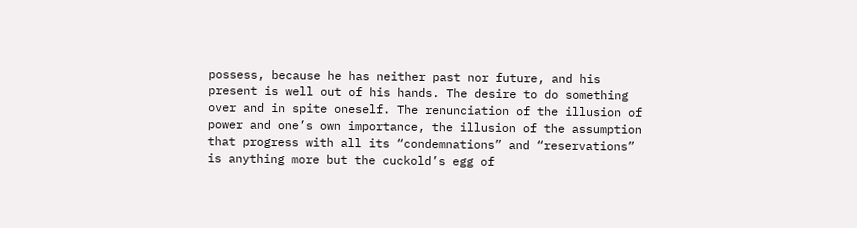possess, because he has neither past nor future, and his present is well out of his hands. The desire to do something over and in spite oneself. The renunciation of the illusion of power and one’s own importance, the illusion of the assumption that progress with all its “condemnations” and “reservations” is anything more but the cuckold’s egg of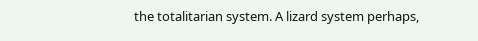the totalitarian system. A lizard system perhaps,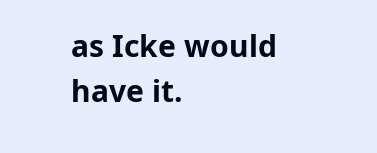as Icke would have it.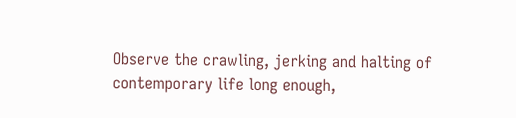Observe the crawling, jerking and halting of contemporary life long enough,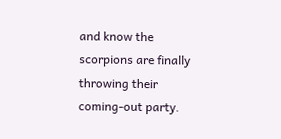and know the scorpions are finally throwing their coming-out party.